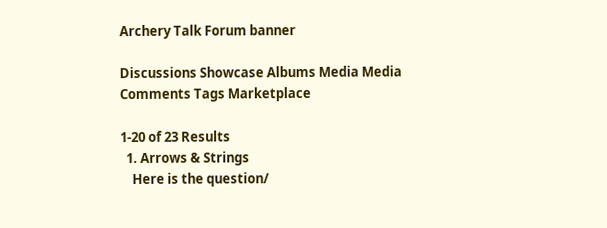Archery Talk Forum banner

Discussions Showcase Albums Media Media Comments Tags Marketplace

1-20 of 23 Results
  1. Arrows & Strings
    Here is the question/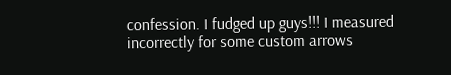confession. I fudged up guys!!! I measured incorrectly for some custom arrows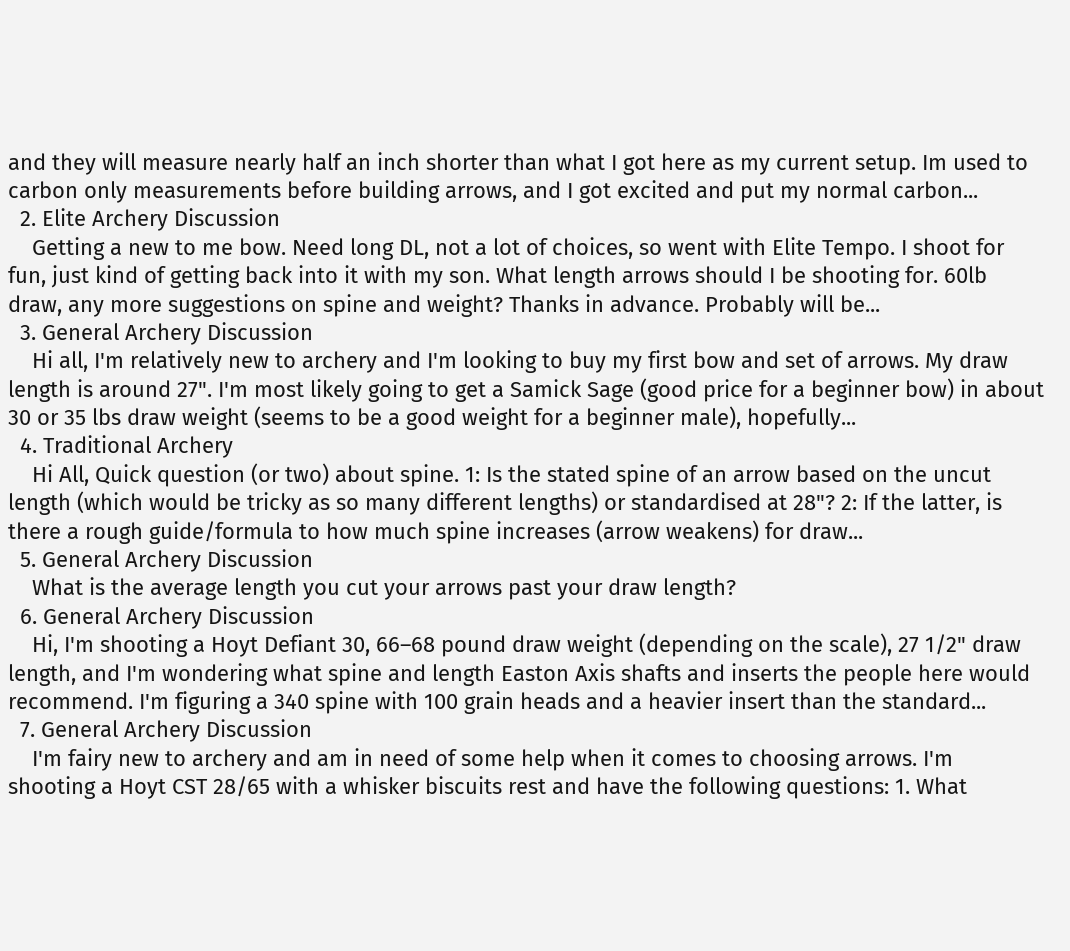and they will measure nearly half an inch shorter than what I got here as my current setup. Im used to carbon only measurements before building arrows, and I got excited and put my normal carbon...
  2. Elite Archery Discussion
    Getting a new to me bow. Need long DL, not a lot of choices, so went with Elite Tempo. I shoot for fun, just kind of getting back into it with my son. What length arrows should I be shooting for. 60lb draw, any more suggestions on spine and weight? Thanks in advance. Probably will be...
  3. General Archery Discussion
    Hi all, I'm relatively new to archery and I'm looking to buy my first bow and set of arrows. My draw length is around 27". I'm most likely going to get a Samick Sage (good price for a beginner bow) in about 30 or 35 lbs draw weight (seems to be a good weight for a beginner male), hopefully...
  4. Traditional Archery
    Hi All, Quick question (or two) about spine. 1: Is the stated spine of an arrow based on the uncut length (which would be tricky as so many different lengths) or standardised at 28"? 2: If the latter, is there a rough guide/formula to how much spine increases (arrow weakens) for draw...
  5. General Archery Discussion
    What is the average length you cut your arrows past your draw length?
  6. General Archery Discussion
    Hi, I'm shooting a Hoyt Defiant 30, 66–68 pound draw weight (depending on the scale), 27 1/2" draw length, and I'm wondering what spine and length Easton Axis shafts and inserts the people here would recommend. I'm figuring a 340 spine with 100 grain heads and a heavier insert than the standard...
  7. General Archery Discussion
    I'm fairy new to archery and am in need of some help when it comes to choosing arrows. I'm shooting a Hoyt CST 28/65 with a whisker biscuits rest and have the following questions: 1. What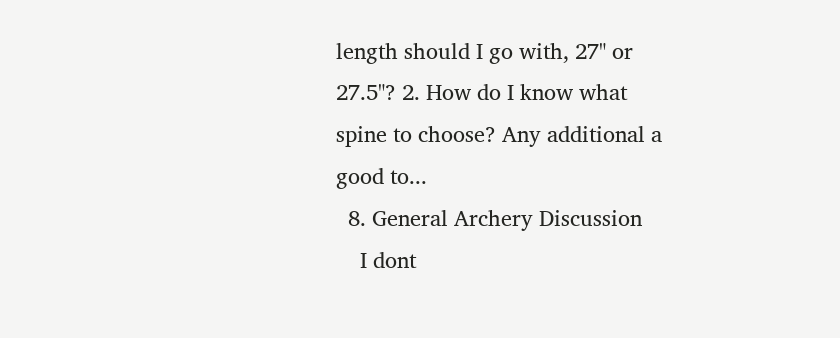length should I go with, 27" or 27.5"? 2. How do I know what spine to choose? Any additional a good to...
  8. General Archery Discussion
    I dont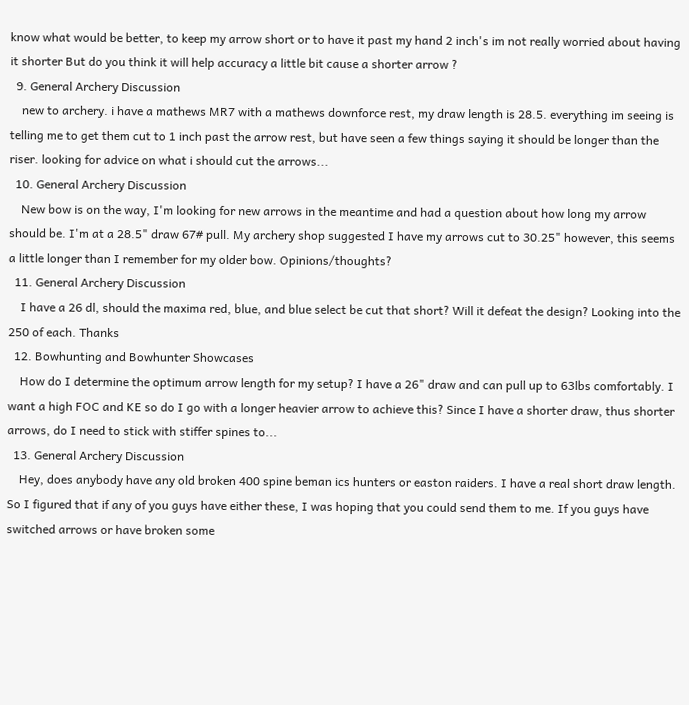know what would be better, to keep my arrow short or to have it past my hand 2 inch's im not really worried about having it shorter But do you think it will help accuracy a little bit cause a shorter arrow ?
  9. General Archery Discussion
    new to archery. i have a mathews MR7 with a mathews downforce rest, my draw length is 28.5. everything im seeing is telling me to get them cut to 1 inch past the arrow rest, but have seen a few things saying it should be longer than the riser. looking for advice on what i should cut the arrows...
  10. General Archery Discussion
    New bow is on the way, I'm looking for new arrows in the meantime and had a question about how long my arrow should be. I'm at a 28.5" draw 67# pull. My archery shop suggested I have my arrows cut to 30.25" however, this seems a little longer than I remember for my older bow. Opinions/thoughts?
  11. General Archery Discussion
    I have a 26 dl, should the maxima red, blue, and blue select be cut that short? Will it defeat the design? Looking into the 250 of each. Thanks
  12. Bowhunting and Bowhunter Showcases
    How do I determine the optimum arrow length for my setup? I have a 26" draw and can pull up to 63lbs comfortably. I want a high FOC and KE so do I go with a longer heavier arrow to achieve this? Since I have a shorter draw, thus shorter arrows, do I need to stick with stiffer spines to...
  13. General Archery Discussion
    Hey, does anybody have any old broken 400 spine beman ics hunters or easton raiders. I have a real short draw length. So I figured that if any of you guys have either these, I was hoping that you could send them to me. If you guys have switched arrows or have broken some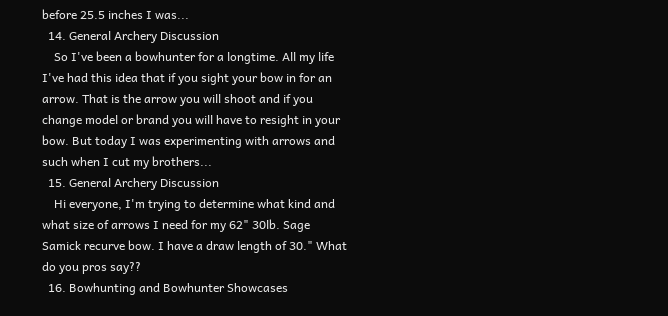before 25.5 inches I was...
  14. General Archery Discussion
    So I've been a bowhunter for a longtime. All my life I've had this idea that if you sight your bow in for an arrow. That is the arrow you will shoot and if you change model or brand you will have to resight in your bow. But today I was experimenting with arrows and such when I cut my brothers...
  15. General Archery Discussion
    Hi everyone, I'm trying to determine what kind and what size of arrows I need for my 62" 30lb. Sage Samick recurve bow. I have a draw length of 30." What do you pros say??
  16. Bowhunting and Bowhunter Showcases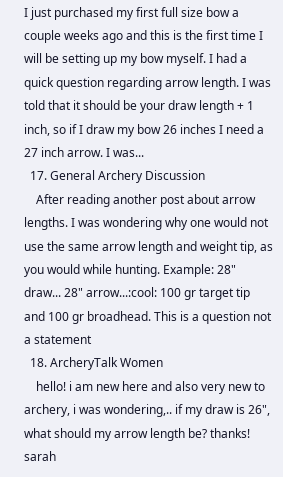I just purchased my first full size bow a couple weeks ago and this is the first time I will be setting up my bow myself. I had a quick question regarding arrow length. I was told that it should be your draw length + 1 inch, so if I draw my bow 26 inches I need a 27 inch arrow. I was...
  17. General Archery Discussion
    After reading another post about arrow lengths. I was wondering why one would not use the same arrow length and weight tip, as you would while hunting. Example: 28" draw... 28" arrow...:cool: 100 gr target tip and 100 gr broadhead. This is a question not a statement
  18. ArcheryTalk Women
    hello! i am new here and also very new to archery, i was wondering,.. if my draw is 26", what should my arrow length be? thanks! sarah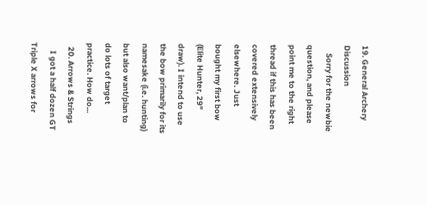19. General Archery Discussion
    Sorry for the newbie question, and please point me to the right thread if this has been covered extensively elsewhere. Just bought my first bow (Elite Hunter, 29" draw). I intend to use the bow primarily for its namesake (i.e. hunting) but also want/plan to do lots of target practice. How do...
  20. Arrows & Strings
    I got a half dozen GT Triple X arrows for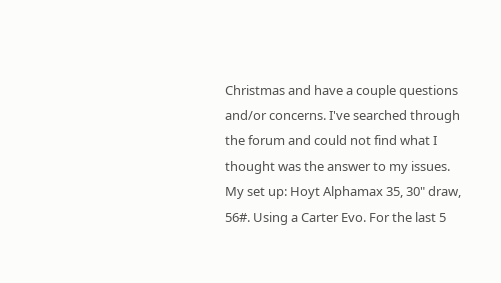Christmas and have a couple questions and/or concerns. I've searched through the forum and could not find what I thought was the answer to my issues. My set up: Hoyt Alphamax 35, 30" draw, 56#. Using a Carter Evo. For the last 5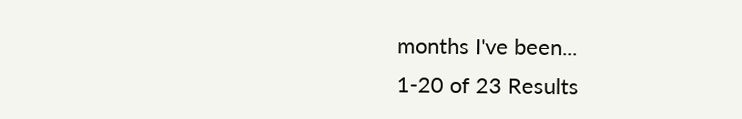months I've been...
1-20 of 23 Results